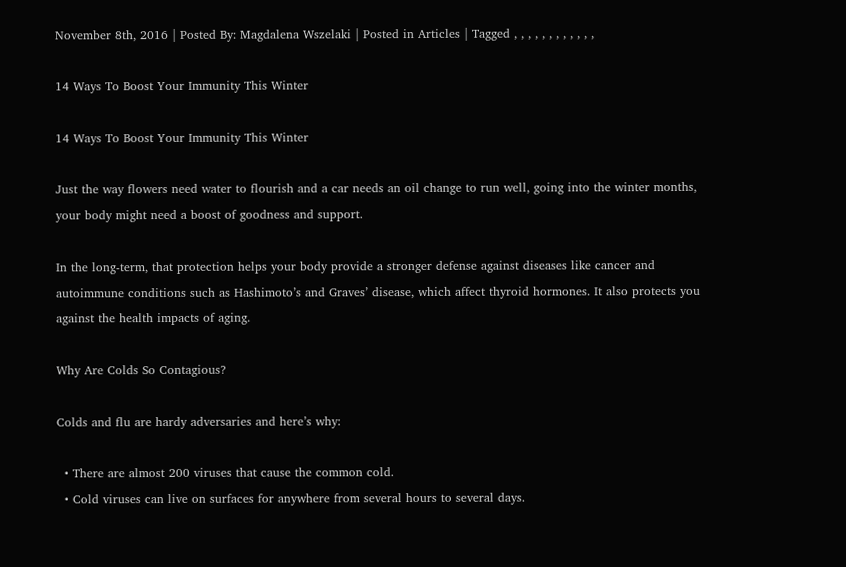November 8th, 2016 | Posted By: Magdalena Wszelaki | Posted in Articles | Tagged , , , , , , , , , , , ,

14 Ways To Boost Your Immunity This Winter

14 Ways To Boost Your Immunity This Winter

Just the way flowers need water to flourish and a car needs an oil change to run well, going into the winter months, your body might need a boost of goodness and support.

In the long-term, that protection helps your body provide a stronger defense against diseases like cancer and autoimmune conditions such as Hashimoto’s and Graves’ disease, which affect thyroid hormones. It also protects you against the health impacts of aging.

Why Are Colds So Contagious?

Colds and flu are hardy adversaries and here’s why:

  • There are almost 200 viruses that cause the common cold.
  • Cold viruses can live on surfaces for anywhere from several hours to several days.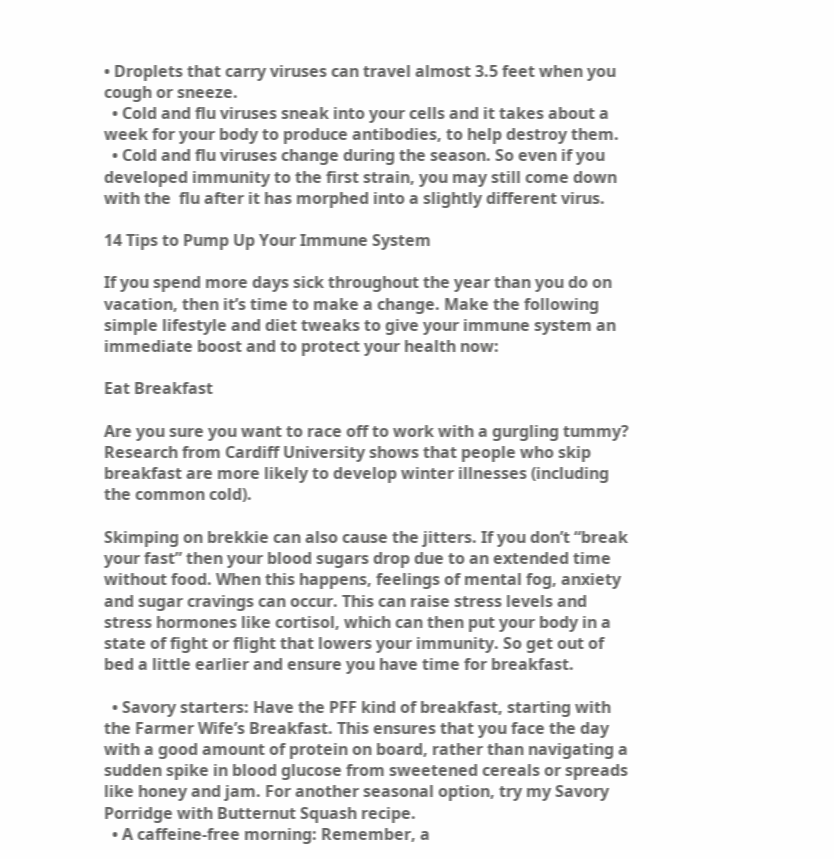• Droplets that carry viruses can travel almost 3.5 feet when you cough or sneeze.
  • Cold and flu viruses sneak into your cells and it takes about a week for your body to produce antibodies, to help destroy them.
  • Cold and flu viruses change during the season. So even if you developed immunity to the first strain, you may still come down with the  flu after it has morphed into a slightly different virus.

14 Tips to Pump Up Your Immune System

If you spend more days sick throughout the year than you do on vacation, then it’s time to make a change. Make the following simple lifestyle and diet tweaks to give your immune system an immediate boost and to protect your health now:

Eat Breakfast

Are you sure you want to race off to work with a gurgling tummy? Research from Cardiff University shows that people who skip breakfast are more likely to develop winter illnesses (including the common cold).

Skimping on brekkie can also cause the jitters. If you don’t “break your fast” then your blood sugars drop due to an extended time without food. When this happens, feelings of mental fog, anxiety and sugar cravings can occur. This can raise stress levels and stress hormones like cortisol, which can then put your body in a state of fight or flight that lowers your immunity. So get out of bed a little earlier and ensure you have time for breakfast.

  • Savory starters: Have the PFF kind of breakfast, starting with the Farmer Wife’s Breakfast. This ensures that you face the day with a good amount of protein on board, rather than navigating a sudden spike in blood glucose from sweetened cereals or spreads like honey and jam. For another seasonal option, try my Savory Porridge with Butternut Squash recipe.
  • A caffeine-free morning: Remember, a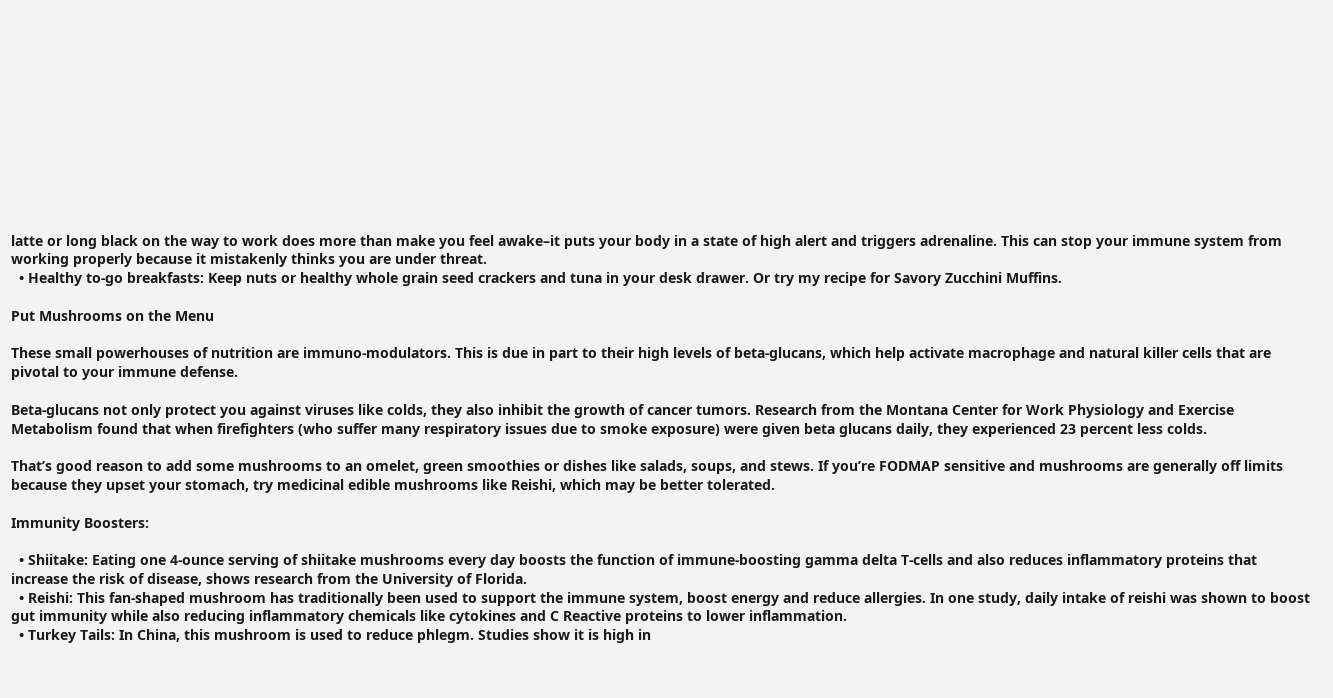latte or long black on the way to work does more than make you feel awake–it puts your body in a state of high alert and triggers adrenaline. This can stop your immune system from working properly because it mistakenly thinks you are under threat.
  • Healthy to-go breakfasts: Keep nuts or healthy whole grain seed crackers and tuna in your desk drawer. Or try my recipe for Savory Zucchini Muffins.

Put Mushrooms on the Menu

These small powerhouses of nutrition are immuno-modulators. This is due in part to their high levels of beta-glucans, which help activate macrophage and natural killer cells that are pivotal to your immune defense.

Beta-glucans not only protect you against viruses like colds, they also inhibit the growth of cancer tumors. Research from the Montana Center for Work Physiology and Exercise Metabolism found that when firefighters (who suffer many respiratory issues due to smoke exposure) were given beta glucans daily, they experienced 23 percent less colds.

That’s good reason to add some mushrooms to an omelet, green smoothies or dishes like salads, soups, and stews. If you’re FODMAP sensitive and mushrooms are generally off limits because they upset your stomach, try medicinal edible mushrooms like Reishi, which may be better tolerated.

Immunity Boosters:

  • Shiitake: Eating one 4-ounce serving of shiitake mushrooms every day boosts the function of immune-boosting gamma delta T-cells and also reduces inflammatory proteins that increase the risk of disease, shows research from the University of Florida.
  • Reishi: This fan-shaped mushroom has traditionally been used to support the immune system, boost energy and reduce allergies. In one study, daily intake of reishi was shown to boost gut immunity while also reducing inflammatory chemicals like cytokines and C Reactive proteins to lower inflammation.
  • Turkey Tails: In China, this mushroom is used to reduce phlegm. Studies show it is high in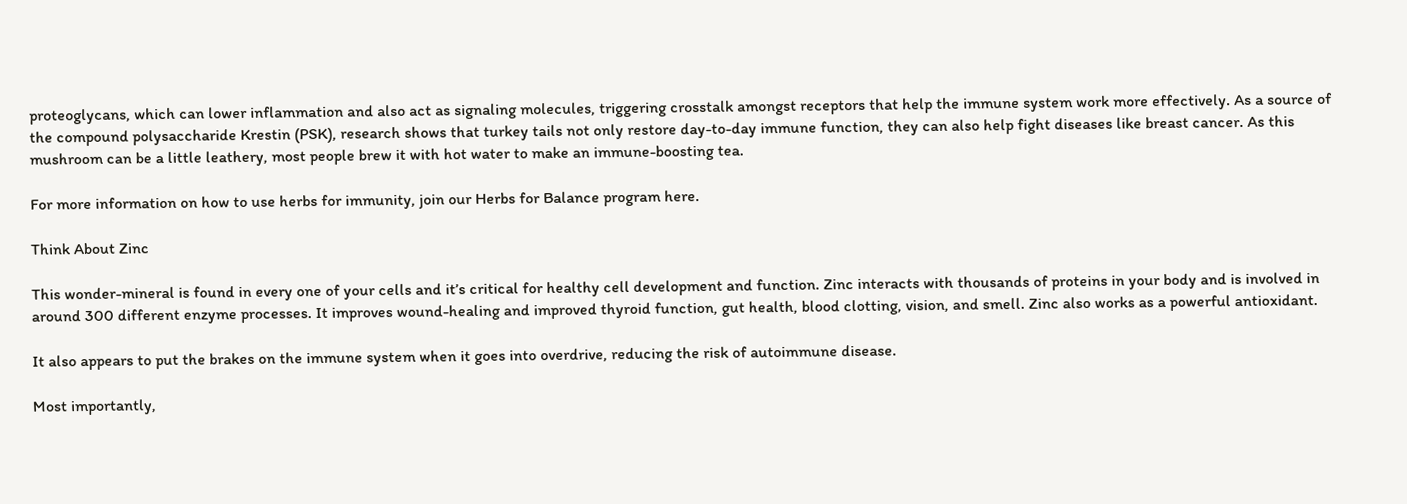proteoglycans, which can lower inflammation and also act as signaling molecules, triggering crosstalk amongst receptors that help the immune system work more effectively. As a source of the compound polysaccharide Krestin (PSK), research shows that turkey tails not only restore day-to-day immune function, they can also help fight diseases like breast cancer. As this mushroom can be a little leathery, most people brew it with hot water to make an immune-boosting tea.

For more information on how to use herbs for immunity, join our Herbs for Balance program here.

Think About Zinc

This wonder-mineral is found in every one of your cells and it’s critical for healthy cell development and function. Zinc interacts with thousands of proteins in your body and is involved in around 300 different enzyme processes. It improves wound-healing and improved thyroid function, gut health, blood clotting, vision, and smell. Zinc also works as a powerful antioxidant.

It also appears to put the brakes on the immune system when it goes into overdrive, reducing the risk of autoimmune disease.

Most importantly,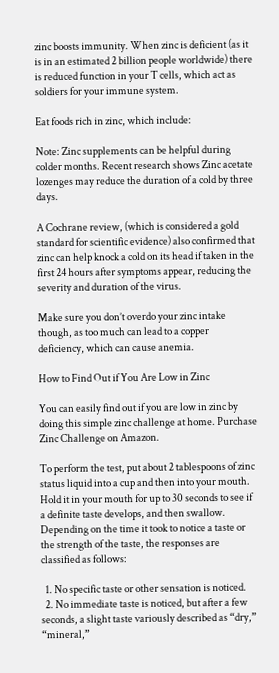zinc boosts immunity. When zinc is deficient (as it is in an estimated 2 billion people worldwide) there is reduced function in your T cells, which act as soldiers for your immune system.

Eat foods rich in zinc, which include:

Note: Zinc supplements can be helpful during colder months. Recent research shows Zinc acetate lozenges may reduce the duration of a cold by three days.

A Cochrane review, (which is considered a gold standard for scientific evidence) also confirmed that zinc can help knock a cold on its head if taken in the first 24 hours after symptoms appear, reducing the severity and duration of the virus.

Make sure you don’t overdo your zinc intake though, as too much can lead to a copper deficiency, which can cause anemia.

How to Find Out if You Are Low in Zinc

You can easily find out if you are low in zinc by doing this simple zinc challenge at home. Purchase Zinc Challenge on Amazon.

To perform the test, put about 2 tablespoons of zinc status liquid into a cup and then into your mouth. Hold it in your mouth for up to 30 seconds to see if a definite taste develops, and then swallow. Depending on the time it took to notice a taste or the strength of the taste, the responses are classified as follows:

  1. No specific taste or other sensation is noticed.
  2. No immediate taste is noticed, but after a few seconds, a slight taste variously described as “dry,” “mineral,”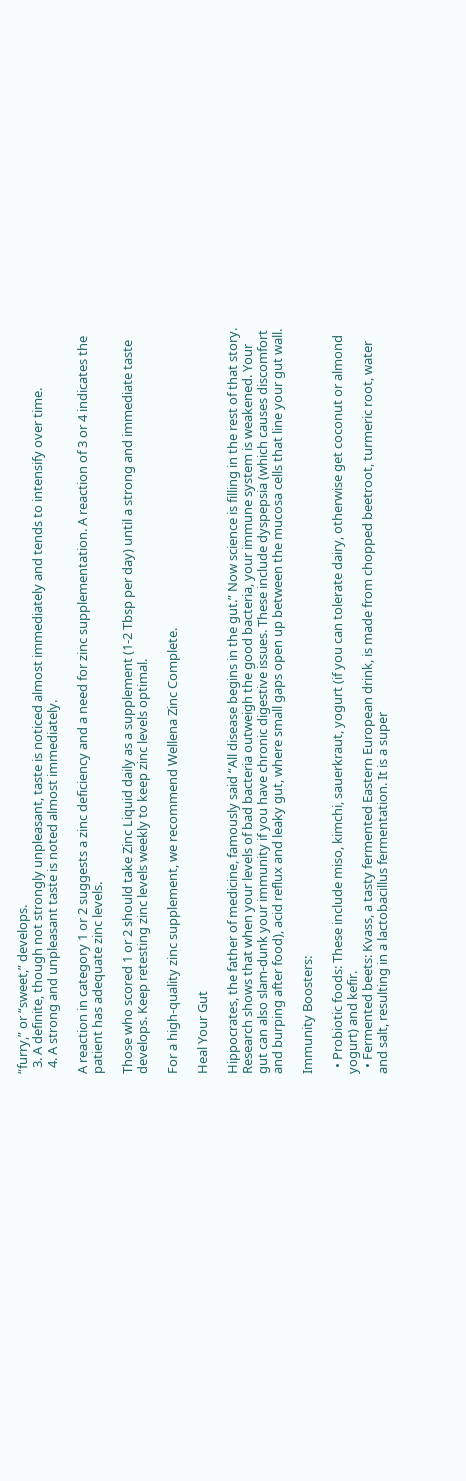“furry,” or “sweet,” develops.
  3. A definite, though not strongly unpleasant, taste is noticed almost immediately and tends to intensify over time.
  4. A strong and unpleasant taste is noted almost immediately.

A reaction in category 1 or 2 suggests a zinc deficiency and a need for zinc supplementation. A reaction of 3 or 4 indicates the patient has adequate zinc levels.

Those who scored 1 or 2 should take Zinc Liquid daily as a supplement (1-2 Tbsp per day) until a strong and immediate taste develops. Keep retesting zinc levels weekly to keep zinc levels optimal.

For a high-quality zinc supplement, we recommend Wellena Zinc Complete.

Heal Your Gut

Hippocrates, the father of medicine, famously said “All disease begins in the gut.” Now science is filling in the rest of that story. Research shows that when your levels of bad bacteria outweigh the good bacteria, your immune system is weakened. Your gut can also slam-dunk your immunity if you have chronic digestive issues. These include dyspepsia (which causes discomfort and burping after food), acid reflux and leaky gut, where small gaps open up between the mucosa cells that line your gut wall.

Immunity Boosters:

  • Probiotic foods: These include miso, kimchi, sauerkraut, yogurt (if you can tolerate dairy, otherwise get coconut or almond yogurt) and kefir.
  • Fermented beets: Kvass, a tasty fermented Eastern European drink, is made from chopped beetroot, turmeric root, water and salt, resulting in a lactobacillus fermentation. It is a super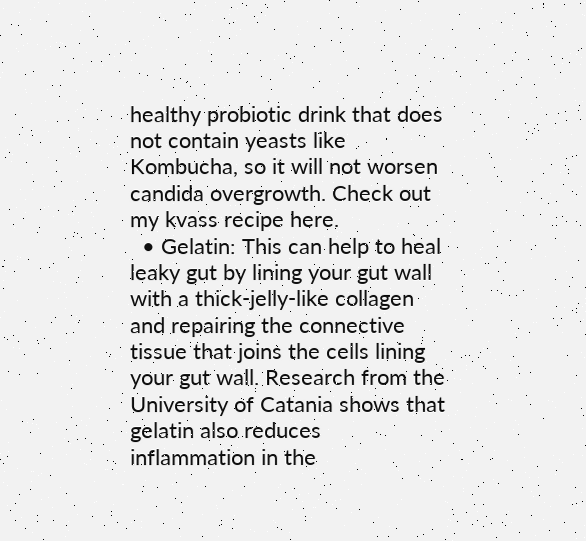healthy probiotic drink that does not contain yeasts like Kombucha, so it will not worsen candida overgrowth. Check out my kvass recipe here.
  • Gelatin: This can help to heal leaky gut by lining your gut wall with a thick-jelly-like collagen and repairing the connective tissue that joins the cells lining your gut wall. Research from the University of Catania shows that gelatin also reduces inflammation in the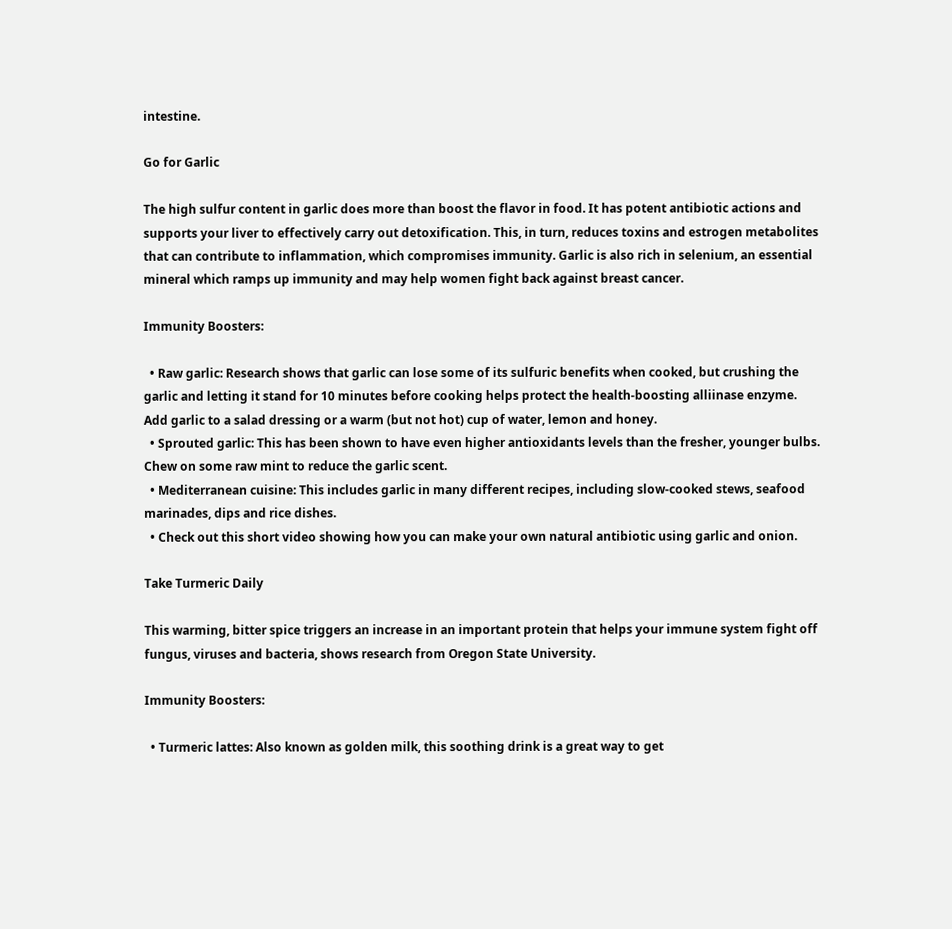intestine.

Go for Garlic

The high sulfur content in garlic does more than boost the flavor in food. It has potent antibiotic actions and supports your liver to effectively carry out detoxification. This, in turn, reduces toxins and estrogen metabolites that can contribute to inflammation, which compromises immunity. Garlic is also rich in selenium, an essential mineral which ramps up immunity and may help women fight back against breast cancer.

Immunity Boosters:

  • Raw garlic: Research shows that garlic can lose some of its sulfuric benefits when cooked, but crushing the garlic and letting it stand for 10 minutes before cooking helps protect the health-boosting alliinase enzyme. Add garlic to a salad dressing or a warm (but not hot) cup of water, lemon and honey.
  • Sprouted garlic: This has been shown to have even higher antioxidants levels than the fresher, younger bulbs. Chew on some raw mint to reduce the garlic scent.
  • Mediterranean cuisine: This includes garlic in many different recipes, including slow-cooked stews, seafood marinades, dips and rice dishes.
  • Check out this short video showing how you can make your own natural antibiotic using garlic and onion.

Take Turmeric Daily

This warming, bitter spice triggers an increase in an important protein that helps your immune system fight off fungus, viruses and bacteria, shows research from Oregon State University.

Immunity Boosters:

  • Turmeric lattes: Also known as golden milk, this soothing drink is a great way to get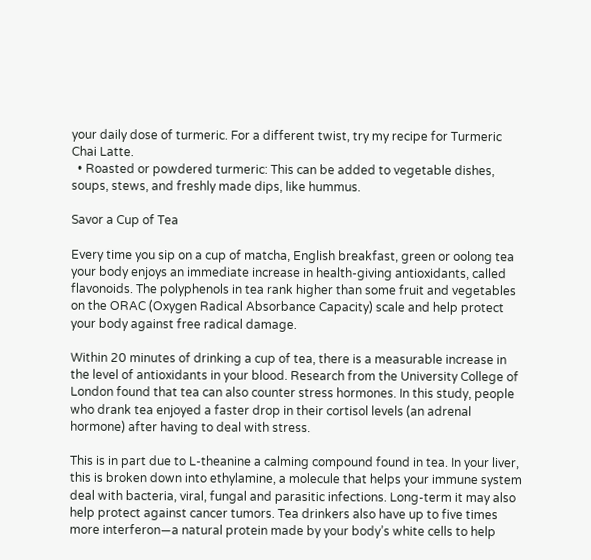your daily dose of turmeric. For a different twist, try my recipe for Turmeric Chai Latte.
  • Roasted or powdered turmeric: This can be added to vegetable dishes, soups, stews, and freshly made dips, like hummus.

Savor a Cup of Tea

Every time you sip on a cup of matcha, English breakfast, green or oolong tea your body enjoys an immediate increase in health-giving antioxidants, called flavonoids. The polyphenols in tea rank higher than some fruit and vegetables on the ORAC (Oxygen Radical Absorbance Capacity) scale and help protect your body against free radical damage.

Within 20 minutes of drinking a cup of tea, there is a measurable increase in the level of antioxidants in your blood. Research from the University College of London found that tea can also counter stress hormones. In this study, people who drank tea enjoyed a faster drop in their cortisol levels (an adrenal hormone) after having to deal with stress.

This is in part due to L-theanine a calming compound found in tea. In your liver, this is broken down into ethylamine, a molecule that helps your immune system deal with bacteria, viral, fungal and parasitic infections. Long-term it may also help protect against cancer tumors. Tea drinkers also have up to five times more interferon—a natural protein made by your body’s white cells to help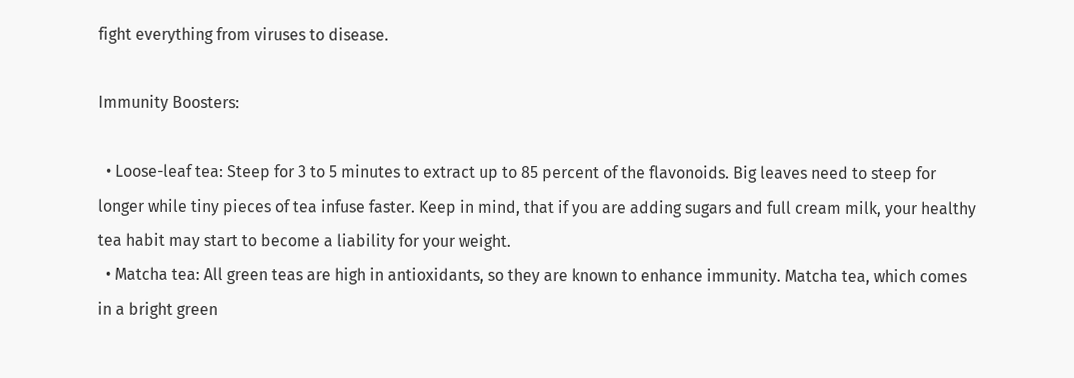fight everything from viruses to disease.

Immunity Boosters:

  • Loose-leaf tea: Steep for 3 to 5 minutes to extract up to 85 percent of the flavonoids. Big leaves need to steep for longer while tiny pieces of tea infuse faster. Keep in mind, that if you are adding sugars and full cream milk, your healthy tea habit may start to become a liability for your weight.
  • Matcha tea: All green teas are high in antioxidants, so they are known to enhance immunity. Matcha tea, which comes in a bright green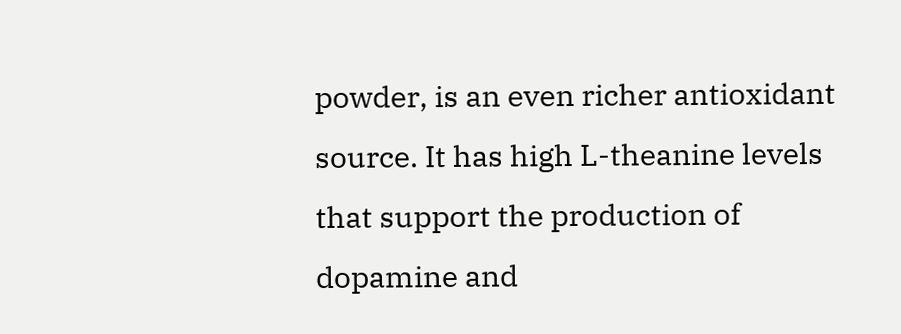powder, is an even richer antioxidant source. It has high L-theanine levels that support the production of dopamine and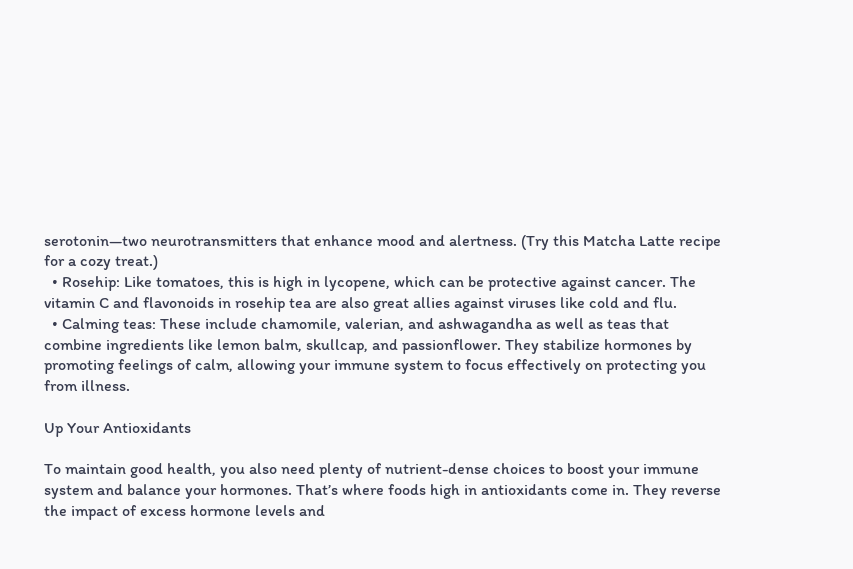serotonin—two neurotransmitters that enhance mood and alertness. (Try this Matcha Latte recipe for a cozy treat.)
  • Rosehip: Like tomatoes, this is high in lycopene, which can be protective against cancer. The vitamin C and flavonoids in rosehip tea are also great allies against viruses like cold and flu.
  • Calming teas: These include chamomile, valerian, and ashwagandha as well as teas that combine ingredients like lemon balm, skullcap, and passionflower. They stabilize hormones by promoting feelings of calm, allowing your immune system to focus effectively on protecting you from illness.

Up Your Antioxidants

To maintain good health, you also need plenty of nutrient-dense choices to boost your immune system and balance your hormones. That’s where foods high in antioxidants come in. They reverse the impact of excess hormone levels and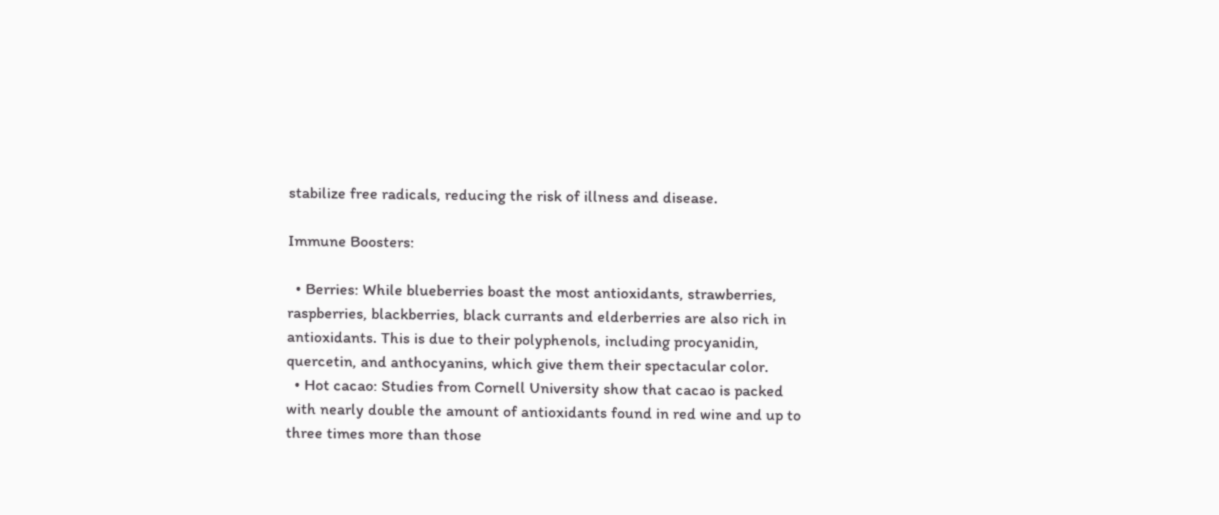stabilize free radicals, reducing the risk of illness and disease.

Immune Boosters:

  • Berries: While blueberries boast the most antioxidants, strawberries, raspberries, blackberries, black currants and elderberries are also rich in antioxidants. This is due to their polyphenols, including procyanidin, quercetin, and anthocyanins, which give them their spectacular color.
  • Hot cacao: Studies from Cornell University show that cacao is packed with nearly double the amount of antioxidants found in red wine and up to three times more than those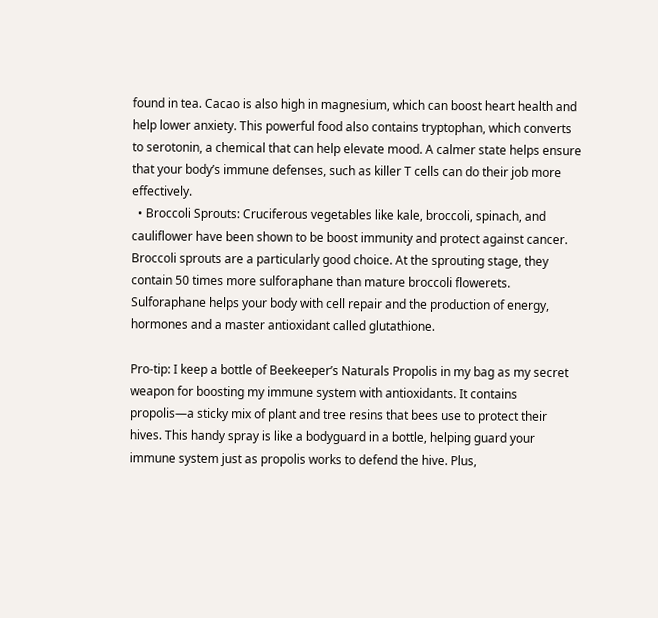found in tea. Cacao is also high in magnesium, which can boost heart health and help lower anxiety. This powerful food also contains tryptophan, which converts to serotonin, a chemical that can help elevate mood. A calmer state helps ensure that your body’s immune defenses, such as killer T cells can do their job more effectively.
  • Broccoli Sprouts: Cruciferous vegetables like kale, broccoli, spinach, and cauliflower have been shown to be boost immunity and protect against cancer. Broccoli sprouts are a particularly good choice. At the sprouting stage, they contain 50 times more sulforaphane than mature broccoli flowerets. Sulforaphane helps your body with cell repair and the production of energy, hormones and a master antioxidant called glutathione.

Pro-tip: I keep a bottle of Beekeeper’s Naturals Propolis in my bag as my secret weapon for boosting my immune system with antioxidants. It contains propolis—a sticky mix of plant and tree resins that bees use to protect their hives. This handy spray is like a bodyguard in a bottle, helping guard your immune system just as propolis works to defend the hive. Plus,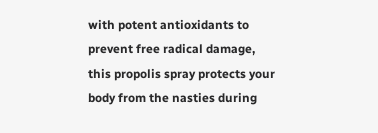with potent antioxidants to prevent free radical damage, this propolis spray protects your body from the nasties during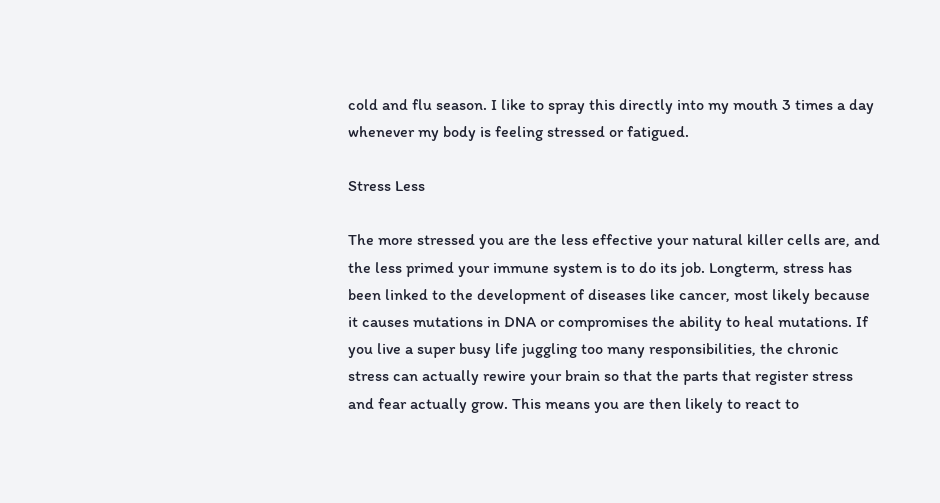cold and flu season. I like to spray this directly into my mouth 3 times a day whenever my body is feeling stressed or fatigued.

Stress Less

The more stressed you are the less effective your natural killer cells are, and the less primed your immune system is to do its job. Longterm, stress has been linked to the development of diseases like cancer, most likely because it causes mutations in DNA or compromises the ability to heal mutations. If you live a super busy life juggling too many responsibilities, the chronic stress can actually rewire your brain so that the parts that register stress and fear actually grow. This means you are then likely to react to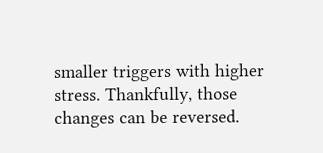smaller triggers with higher stress. Thankfully, those changes can be reversed.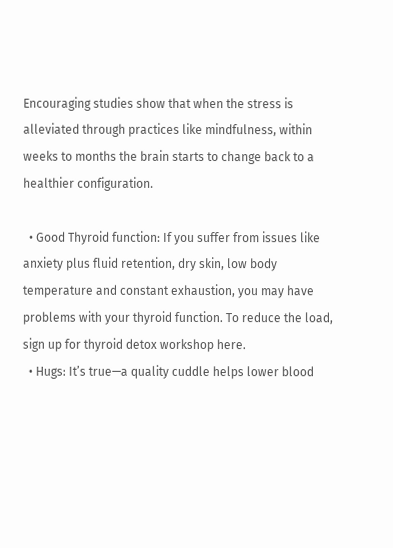Encouraging studies show that when the stress is alleviated through practices like mindfulness, within weeks to months the brain starts to change back to a healthier configuration.

  • Good Thyroid function: If you suffer from issues like anxiety plus fluid retention, dry skin, low body temperature and constant exhaustion, you may have problems with your thyroid function. To reduce the load, sign up for thyroid detox workshop here.
  • Hugs: It’s true—a quality cuddle helps lower blood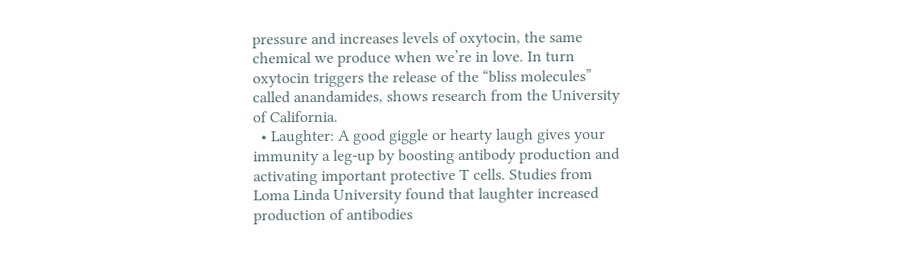pressure and increases levels of oxytocin, the same chemical we produce when we’re in love. In turn oxytocin triggers the release of the “bliss molecules” called anandamides, shows research from the University of California.
  • Laughter: A good giggle or hearty laugh gives your immunity a leg-up by boosting antibody production and activating important protective T cells. Studies from Loma Linda University found that laughter increased production of antibodies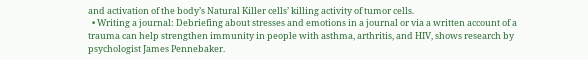and activation of the body’s Natural Killer cells’ killing activity of tumor cells.
  • Writing a journal: Debriefing about stresses and emotions in a journal or via a written account of a trauma can help strengthen immunity in people with asthma, arthritis, and HIV, shows research by psychologist James Pennebaker.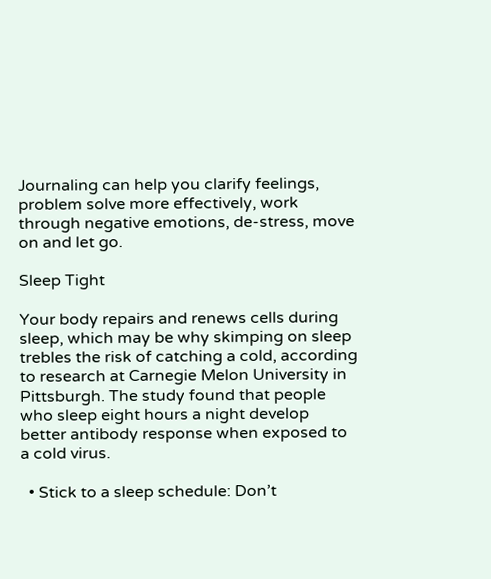Journaling can help you clarify feelings, problem solve more effectively, work through negative emotions, de-stress, move on and let go.

Sleep Tight

Your body repairs and renews cells during sleep, which may be why skimping on sleep trebles the risk of catching a cold, according to research at Carnegie Melon University in Pittsburgh. The study found that people who sleep eight hours a night develop better antibody response when exposed to a cold virus.

  • Stick to a sleep schedule: Don’t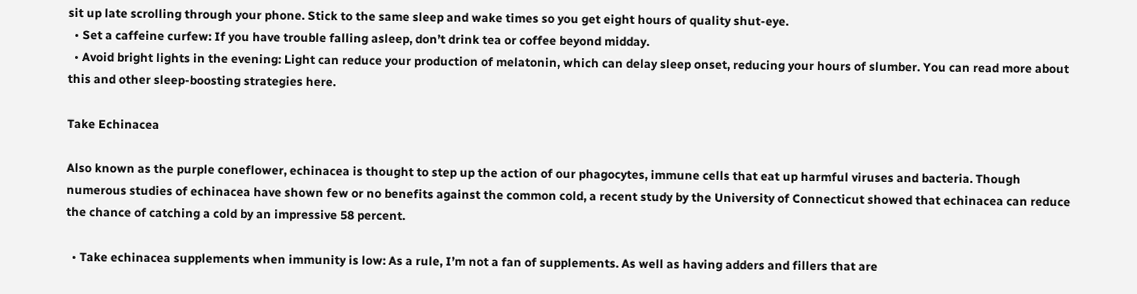sit up late scrolling through your phone. Stick to the same sleep and wake times so you get eight hours of quality shut-eye.
  • Set a caffeine curfew: If you have trouble falling asleep, don’t drink tea or coffee beyond midday.
  • Avoid bright lights in the evening: Light can reduce your production of melatonin, which can delay sleep onset, reducing your hours of slumber. You can read more about this and other sleep-boosting strategies here.

Take Echinacea

Also known as the purple coneflower, echinacea is thought to step up the action of our phagocytes, immune cells that eat up harmful viruses and bacteria. Though numerous studies of echinacea have shown few or no benefits against the common cold, a recent study by the University of Connecticut showed that echinacea can reduce the chance of catching a cold by an impressive 58 percent.

  • Take echinacea supplements when immunity is low: As a rule, I’m not a fan of supplements. As well as having adders and fillers that are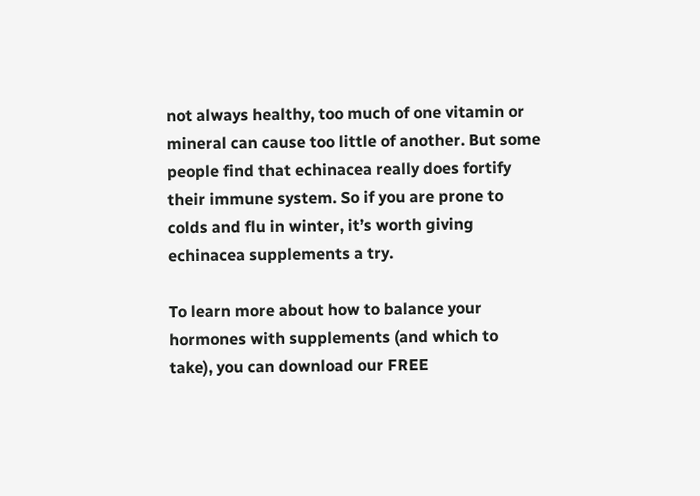not always healthy, too much of one vitamin or mineral can cause too little of another. But some people find that echinacea really does fortify their immune system. So if you are prone to colds and flu in winter, it’s worth giving echinacea supplements a try.

To learn more about how to balance your hormones with supplements (and which to take), you can download our FREE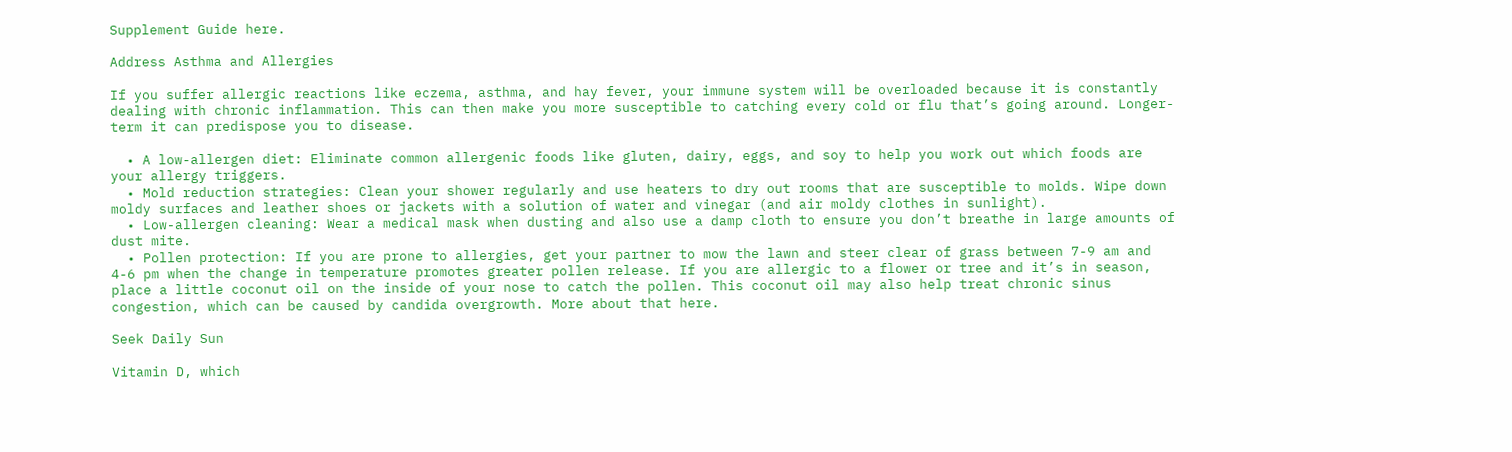Supplement Guide here.

Address Asthma and Allergies

If you suffer allergic reactions like eczema, asthma, and hay fever, your immune system will be overloaded because it is constantly dealing with chronic inflammation. This can then make you more susceptible to catching every cold or flu that’s going around. Longer-term it can predispose you to disease.

  • A low-allergen diet: Eliminate common allergenic foods like gluten, dairy, eggs, and soy to help you work out which foods are your allergy triggers.
  • Mold reduction strategies: Clean your shower regularly and use heaters to dry out rooms that are susceptible to molds. Wipe down moldy surfaces and leather shoes or jackets with a solution of water and vinegar (and air moldy clothes in sunlight).
  • Low-allergen cleaning: Wear a medical mask when dusting and also use a damp cloth to ensure you don’t breathe in large amounts of dust mite.
  • Pollen protection: If you are prone to allergies, get your partner to mow the lawn and steer clear of grass between 7-9 am and 4-6 pm when the change in temperature promotes greater pollen release. If you are allergic to a flower or tree and it’s in season, place a little coconut oil on the inside of your nose to catch the pollen. This coconut oil may also help treat chronic sinus congestion, which can be caused by candida overgrowth. More about that here.

Seek Daily Sun

Vitamin D, which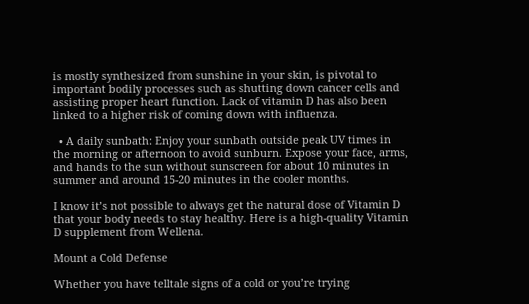is mostly synthesized from sunshine in your skin, is pivotal to important bodily processes such as shutting down cancer cells and assisting proper heart function. Lack of vitamin D has also been linked to a higher risk of coming down with influenza.

  • A daily sunbath: Enjoy your sunbath outside peak UV times in the morning or afternoon to avoid sunburn. Expose your face, arms, and hands to the sun without sunscreen for about 10 minutes in summer and around 15-20 minutes in the cooler months.

I know it’s not possible to always get the natural dose of Vitamin D that your body needs to stay healthy. Here is a high-quality Vitamin D supplement from Wellena.

Mount a Cold Defense

Whether you have telltale signs of a cold or you’re trying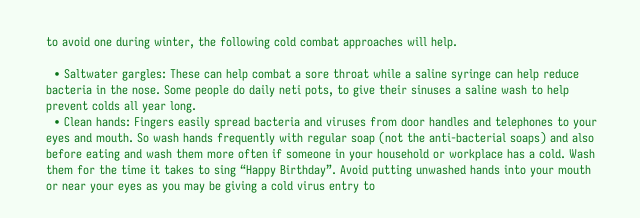to avoid one during winter, the following cold combat approaches will help.

  • Saltwater gargles: These can help combat a sore throat while a saline syringe can help reduce bacteria in the nose. Some people do daily neti pots, to give their sinuses a saline wash to help prevent colds all year long.
  • Clean hands: Fingers easily spread bacteria and viruses from door handles and telephones to your eyes and mouth. So wash hands frequently with regular soap (not the anti-bacterial soaps) and also before eating and wash them more often if someone in your household or workplace has a cold. Wash them for the time it takes to sing “Happy Birthday”. Avoid putting unwashed hands into your mouth or near your eyes as you may be giving a cold virus entry to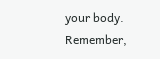your body. Remember,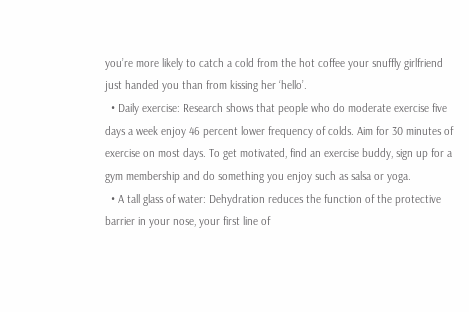you’re more likely to catch a cold from the hot coffee your snuffly girlfriend just handed you than from kissing her ‘hello’.
  • Daily exercise: Research shows that people who do moderate exercise five days a week enjoy 46 percent lower frequency of colds. Aim for 30 minutes of exercise on most days. To get motivated, find an exercise buddy, sign up for a gym membership and do something you enjoy such as salsa or yoga.
  • A tall glass of water: Dehydration reduces the function of the protective barrier in your nose, your first line of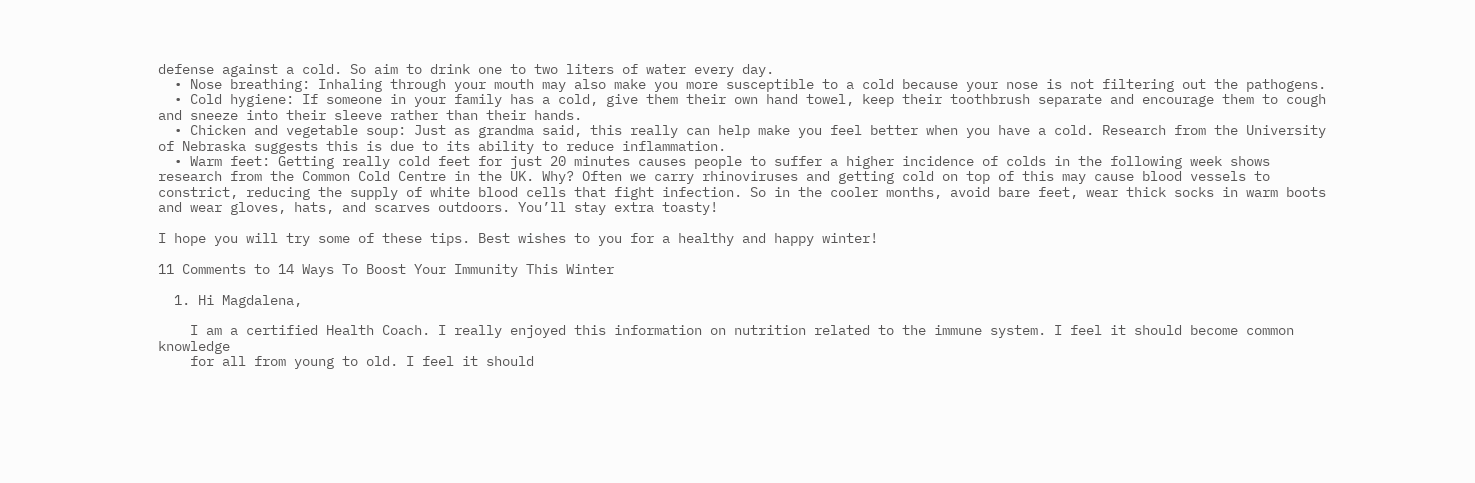defense against a cold. So aim to drink one to two liters of water every day.
  • Nose breathing: Inhaling through your mouth may also make you more susceptible to a cold because your nose is not filtering out the pathogens.
  • Cold hygiene: If someone in your family has a cold, give them their own hand towel, keep their toothbrush separate and encourage them to cough and sneeze into their sleeve rather than their hands.
  • Chicken and vegetable soup: Just as grandma said, this really can help make you feel better when you have a cold. Research from the University of Nebraska suggests this is due to its ability to reduce inflammation.
  • Warm feet: Getting really cold feet for just 20 minutes causes people to suffer a higher incidence of colds in the following week shows research from the Common Cold Centre in the UK. Why? Often we carry rhinoviruses and getting cold on top of this may cause blood vessels to constrict, reducing the supply of white blood cells that fight infection. So in the cooler months, avoid bare feet, wear thick socks in warm boots and wear gloves, hats, and scarves outdoors. You’ll stay extra toasty!

I hope you will try some of these tips. Best wishes to you for a healthy and happy winter!

11 Comments to 14 Ways To Boost Your Immunity This Winter

  1. Hi Magdalena,

    I am a certified Health Coach. I really enjoyed this information on nutrition related to the immune system. I feel it should become common knowledge
    for all from young to old. I feel it should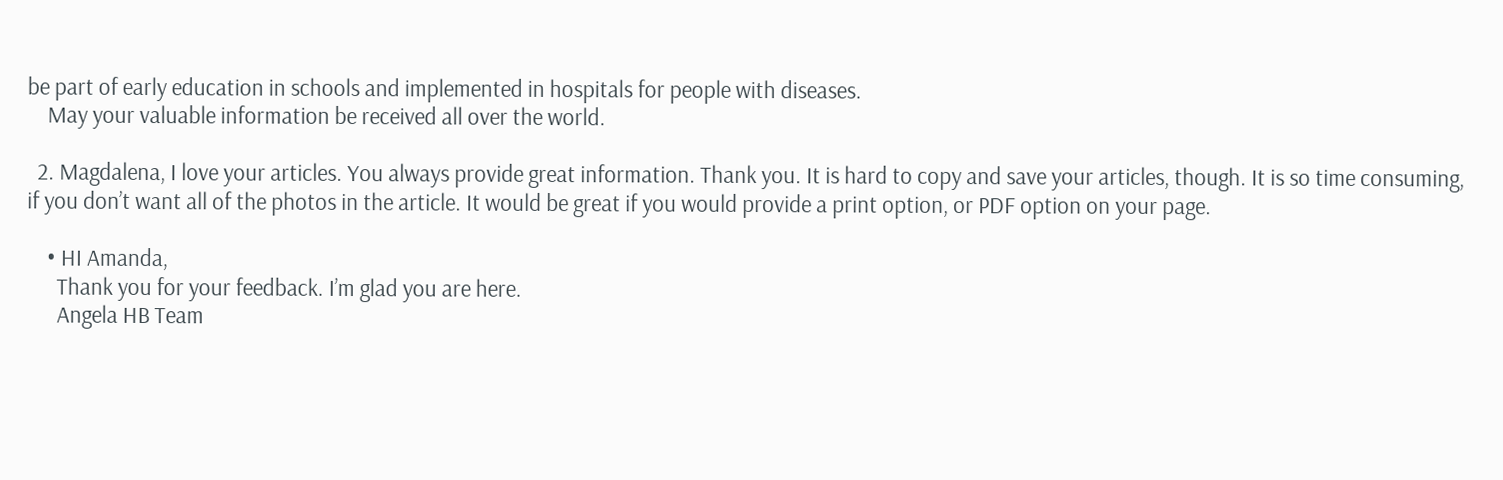be part of early education in schools and implemented in hospitals for people with diseases.
    May your valuable information be received all over the world.

  2. Magdalena, I love your articles. You always provide great information. Thank you. It is hard to copy and save your articles, though. It is so time consuming, if you don’t want all of the photos in the article. It would be great if you would provide a print option, or PDF option on your page.

    • HI Amanda,
      Thank you for your feedback. I’m glad you are here.
      Angela HB Team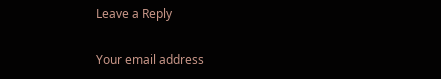Leave a Reply

Your email address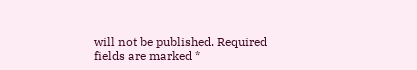will not be published. Required fields are marked *